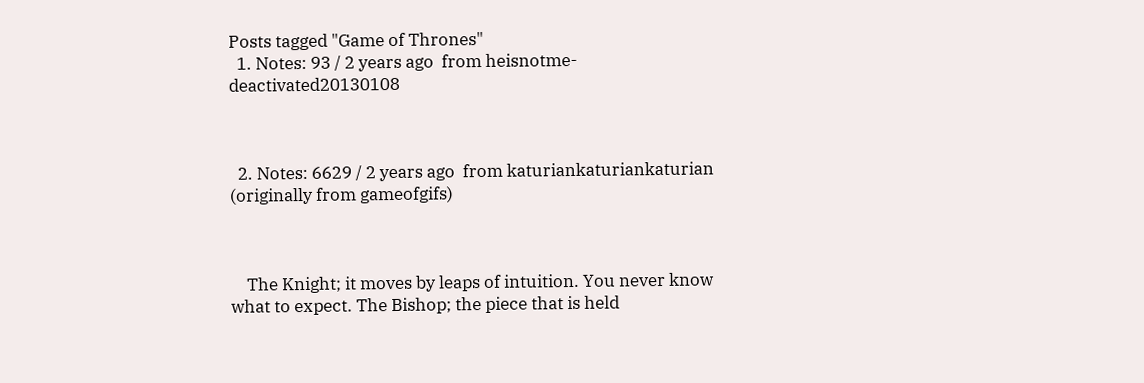Posts tagged "Game of Thrones"
  1. Notes: 93 / 2 years ago  from heisnotme-deactivated20130108



  2. Notes: 6629 / 2 years ago  from katuriankaturiankaturian (originally from gameofgifs)



    The Knight; it moves by leaps of intuition. You never know what to expect. The Bishop; the piece that is held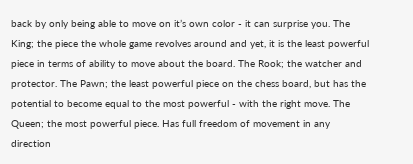back by only being able to move on it’s own color - it can surprise you. The King; the piece the whole game revolves around and yet, it is the least powerful piece in terms of ability to move about the board. The Rook; the watcher and protector. The Pawn; the least powerful piece on the chess board, but has the potential to become equal to the most powerful - with the right move. The Queen; the most powerful piece. Has full freedom of movement in any direction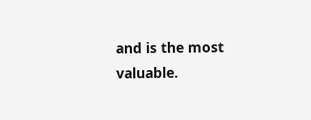and is the most valuable.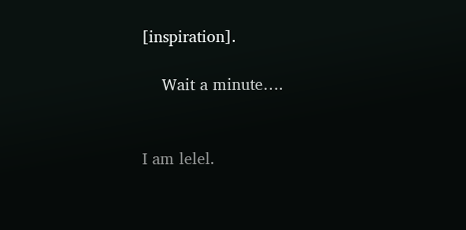[inspiration].

    Wait a minute….


I am lelel.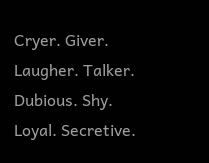Cryer. Giver. Laugher. Talker.
Dubious. Shy. Loyal. Secretive.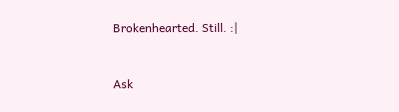Brokenhearted. Still. :|


Ask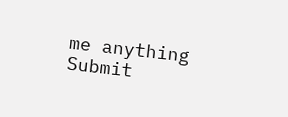me anything   Submit